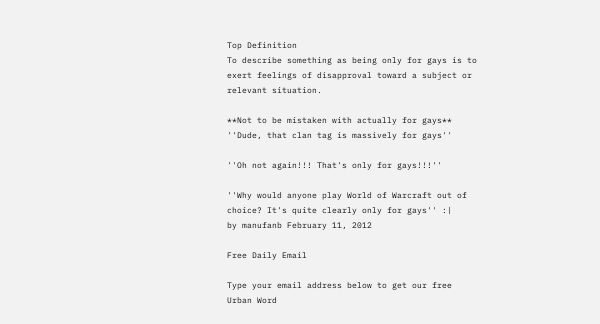Top Definition
To describe something as being only for gays is to exert feelings of disapproval toward a subject or relevant situation.

**Not to be mistaken with actually for gays**
''Dude, that clan tag is massively for gays''

''Oh not again!!! That's only for gays!!!''

''Why would anyone play World of Warcraft out of choice? It's quite clearly only for gays'' :|
by manufanb February 11, 2012

Free Daily Email

Type your email address below to get our free Urban Word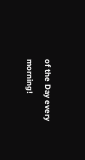of the Day every morning!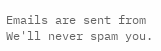Emails are sent from We'll never spam you.